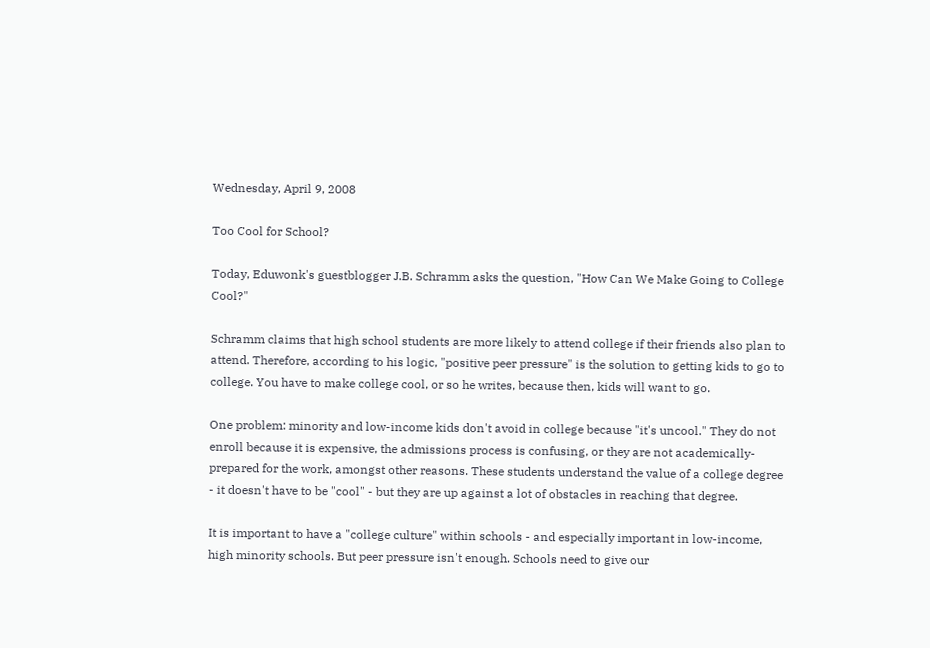Wednesday, April 9, 2008

Too Cool for School?

Today, Eduwonk's guestblogger J.B. Schramm asks the question, "How Can We Make Going to College Cool?"

Schramm claims that high school students are more likely to attend college if their friends also plan to attend. Therefore, according to his logic, "positive peer pressure" is the solution to getting kids to go to college. You have to make college cool, or so he writes, because then, kids will want to go.

One problem: minority and low-income kids don't avoid in college because "it's uncool." They do not enroll because it is expensive, the admissions process is confusing, or they are not academically-prepared for the work, amongst other reasons. These students understand the value of a college degree - it doesn't have to be "cool" - but they are up against a lot of obstacles in reaching that degree.

It is important to have a "college culture" within schools - and especially important in low-income, high minority schools. But peer pressure isn't enough. Schools need to give our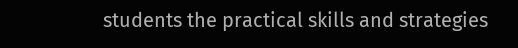students the practical skills and strategies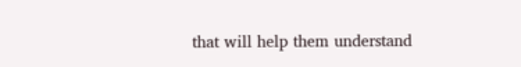that will help them understand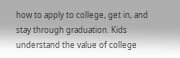how to apply to college, get in, and stay through graduation. Kids understand the value of college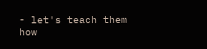- let's teach them how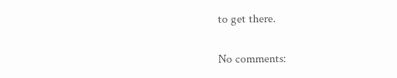to get there.

No comments: